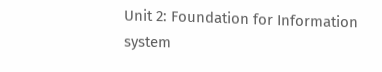Unit 2: Foundation for Information system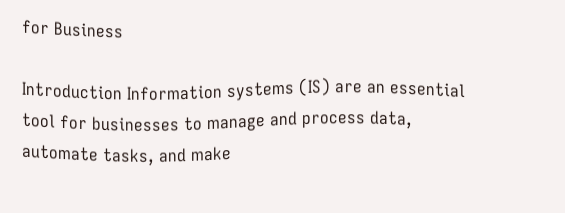for Business

Introduction Information systems (IS) are an essential tool for businesses to manage and process data, automate tasks, and make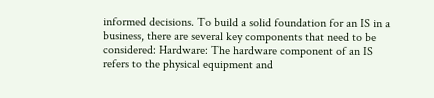informed decisions. To build a solid foundation for an IS in a business, there are several key components that need to be considered: Hardware: The hardware component of an IS refers to the physical equipment and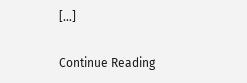[…]

Continue Reading